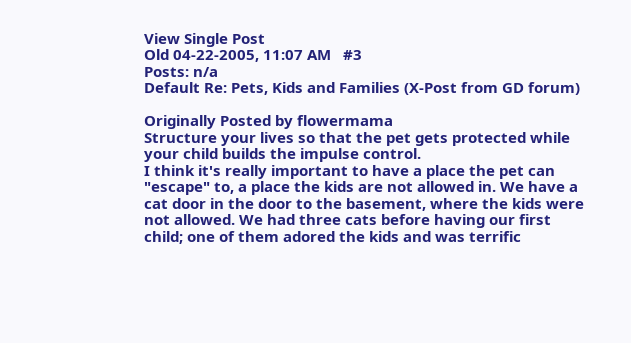View Single Post
Old 04-22-2005, 11:07 AM   #3
Posts: n/a
Default Re: Pets, Kids and Families (X-Post from GD forum)

Originally Posted by flowermama
Structure your lives so that the pet gets protected while your child builds the impulse control.
I think it's really important to have a place the pet can "escape" to, a place the kids are not allowed in. We have a cat door in the door to the basement, where the kids were not allowed. We had three cats before having our first child; one of them adored the kids and was terrific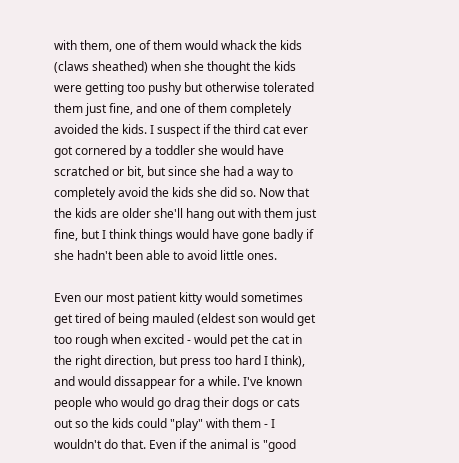with them, one of them would whack the kids (claws sheathed) when she thought the kids were getting too pushy but otherwise tolerated them just fine, and one of them completely avoided the kids. I suspect if the third cat ever got cornered by a toddler she would have scratched or bit, but since she had a way to completely avoid the kids she did so. Now that the kids are older she'll hang out with them just fine, but I think things would have gone badly if she hadn't been able to avoid little ones.

Even our most patient kitty would sometimes get tired of being mauled (eldest son would get too rough when excited - would pet the cat in the right direction, but press too hard I think), and would dissappear for a while. I've known people who would go drag their dogs or cats out so the kids could "play" with them - I wouldn't do that. Even if the animal is "good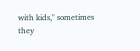with kids," sometimes they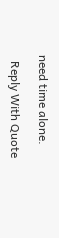need time alone.

  Reply With Quote